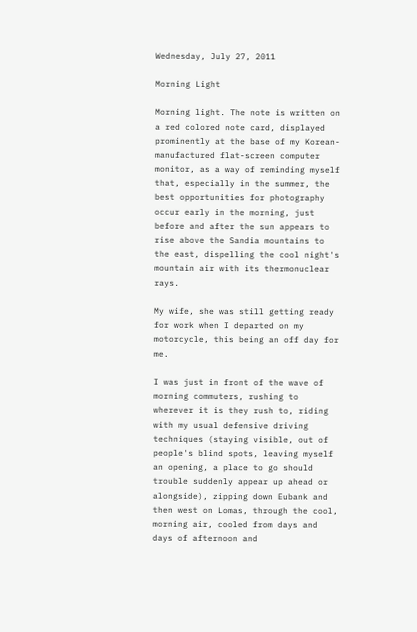Wednesday, July 27, 2011

Morning Light

Morning light. The note is written on a red colored note card, displayed prominently at the base of my Korean-manufactured flat-screen computer monitor, as a way of reminding myself that, especially in the summer, the best opportunities for photography occur early in the morning, just before and after the sun appears to rise above the Sandia mountains to the east, dispelling the cool night's mountain air with its thermonuclear rays.

My wife, she was still getting ready for work when I departed on my motorcycle, this being an off day for me.

I was just in front of the wave of morning commuters, rushing to wherever it is they rush to, riding with my usual defensive driving techniques (staying visible, out of people's blind spots, leaving myself an opening, a place to go should trouble suddenly appear up ahead or alongside), zipping down Eubank and then west on Lomas, through the cool, morning air, cooled from days and days of afternoon and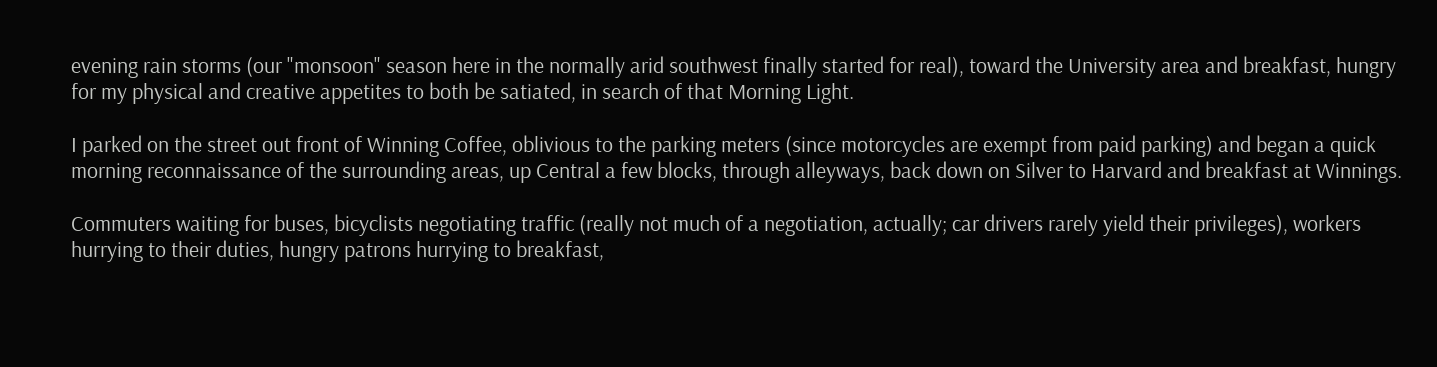evening rain storms (our "monsoon" season here in the normally arid southwest finally started for real), toward the University area and breakfast, hungry for my physical and creative appetites to both be satiated, in search of that Morning Light.

I parked on the street out front of Winning Coffee, oblivious to the parking meters (since motorcycles are exempt from paid parking) and began a quick morning reconnaissance of the surrounding areas, up Central a few blocks, through alleyways, back down on Silver to Harvard and breakfast at Winnings.

Commuters waiting for buses, bicyclists negotiating traffic (really not much of a negotiation, actually; car drivers rarely yield their privileges), workers hurrying to their duties, hungry patrons hurrying to breakfast,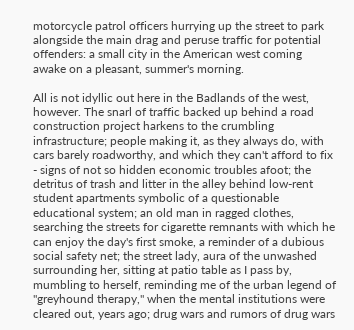motorcycle patrol officers hurrying up the street to park alongside the main drag and peruse traffic for potential offenders: a small city in the American west coming awake on a pleasant, summer's morning.

All is not idyllic out here in the Badlands of the west, however. The snarl of traffic backed up behind a road construction project harkens to the crumbling infrastructure; people making it, as they always do, with cars barely roadworthy, and which they can't afford to fix - signs of not so hidden economic troubles afoot; the detritus of trash and litter in the alley behind low-rent student apartments symbolic of a questionable educational system; an old man in ragged clothes, searching the streets for cigarette remnants with which he can enjoy the day's first smoke, a reminder of a dubious social safety net; the street lady, aura of the unwashed surrounding her, sitting at patio table as I pass by, mumbling to herself, reminding me of the urban legend of "greyhound therapy," when the mental institutions were cleared out, years ago; drug wars and rumors of drug wars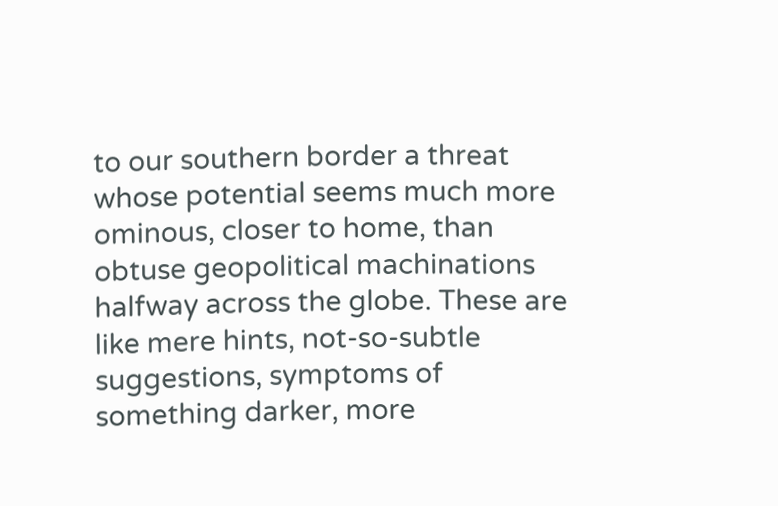to our southern border a threat whose potential seems much more ominous, closer to home, than obtuse geopolitical machinations halfway across the globe. These are like mere hints, not-so-subtle suggestions, symptoms of something darker, more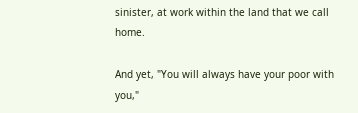sinister, at work within the land that we call home.

And yet, "You will always have your poor with you,"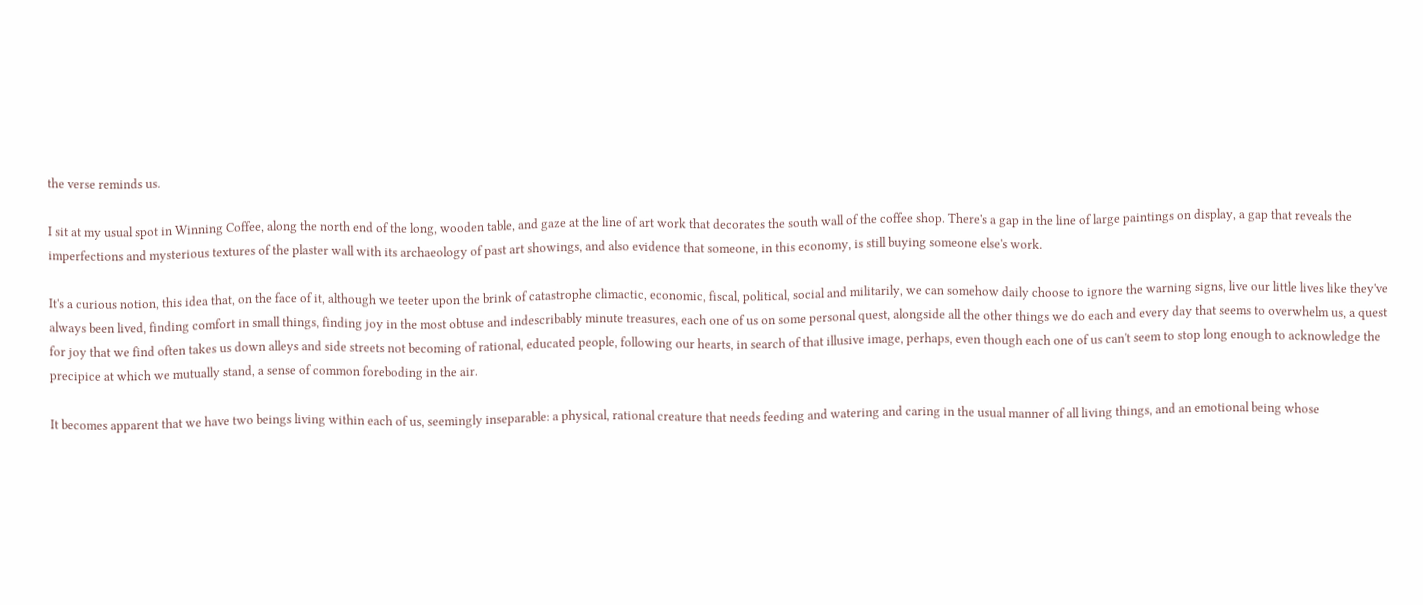the verse reminds us.

I sit at my usual spot in Winning Coffee, along the north end of the long, wooden table, and gaze at the line of art work that decorates the south wall of the coffee shop. There's a gap in the line of large paintings on display, a gap that reveals the imperfections and mysterious textures of the plaster wall with its archaeology of past art showings, and also evidence that someone, in this economy, is still buying someone else's work.

It's a curious notion, this idea that, on the face of it, although we teeter upon the brink of catastrophe climactic, economic, fiscal, political, social and militarily, we can somehow daily choose to ignore the warning signs, live our little lives like they've always been lived, finding comfort in small things, finding joy in the most obtuse and indescribably minute treasures, each one of us on some personal quest, alongside all the other things we do each and every day that seems to overwhelm us, a quest for joy that we find often takes us down alleys and side streets not becoming of rational, educated people, following our hearts, in search of that illusive image, perhaps, even though each one of us can't seem to stop long enough to acknowledge the precipice at which we mutually stand, a sense of common foreboding in the air.

It becomes apparent that we have two beings living within each of us, seemingly inseparable: a physical, rational creature that needs feeding and watering and caring in the usual manner of all living things, and an emotional being whose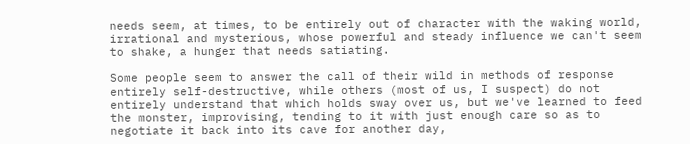needs seem, at times, to be entirely out of character with the waking world, irrational and mysterious, whose powerful and steady influence we can't seem to shake, a hunger that needs satiating.

Some people seem to answer the call of their wild in methods of response entirely self-destructive, while others (most of us, I suspect) do not entirely understand that which holds sway over us, but we've learned to feed the monster, improvising, tending to it with just enough care so as to negotiate it back into its cave for another day,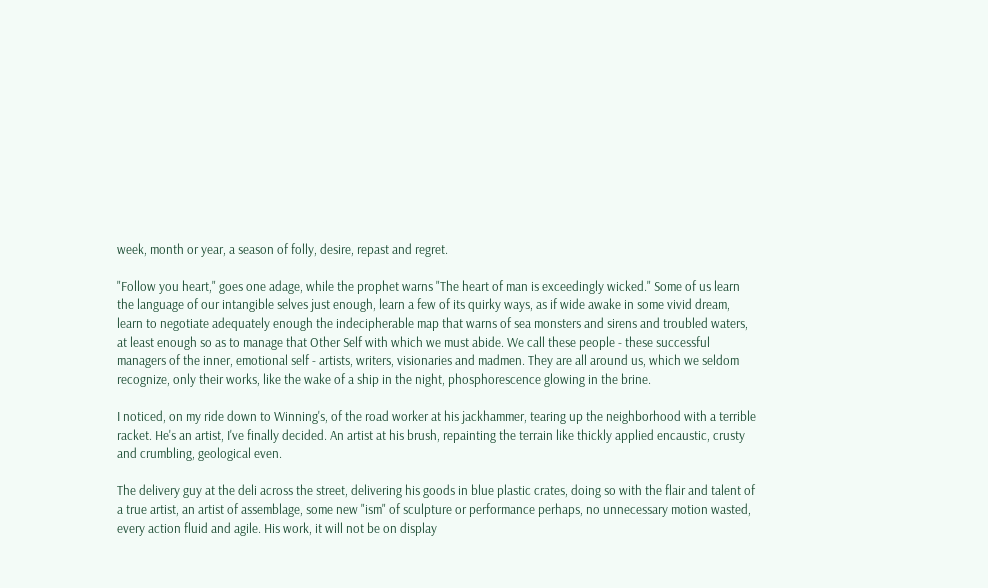week, month or year, a season of folly, desire, repast and regret.

"Follow you heart," goes one adage, while the prophet warns "The heart of man is exceedingly wicked." Some of us learn the language of our intangible selves just enough, learn a few of its quirky ways, as if wide awake in some vivid dream, learn to negotiate adequately enough the indecipherable map that warns of sea monsters and sirens and troubled waters, at least enough so as to manage that Other Self with which we must abide. We call these people - these successful managers of the inner, emotional self - artists, writers, visionaries and madmen. They are all around us, which we seldom recognize, only their works, like the wake of a ship in the night, phosphorescence glowing in the brine.

I noticed, on my ride down to Winning's, of the road worker at his jackhammer, tearing up the neighborhood with a terrible racket. He's an artist, I've finally decided. An artist at his brush, repainting the terrain like thickly applied encaustic, crusty and crumbling, geological even.

The delivery guy at the deli across the street, delivering his goods in blue plastic crates, doing so with the flair and talent of a true artist, an artist of assemblage, some new "ism" of sculpture or performance perhaps, no unnecessary motion wasted, every action fluid and agile. His work, it will not be on display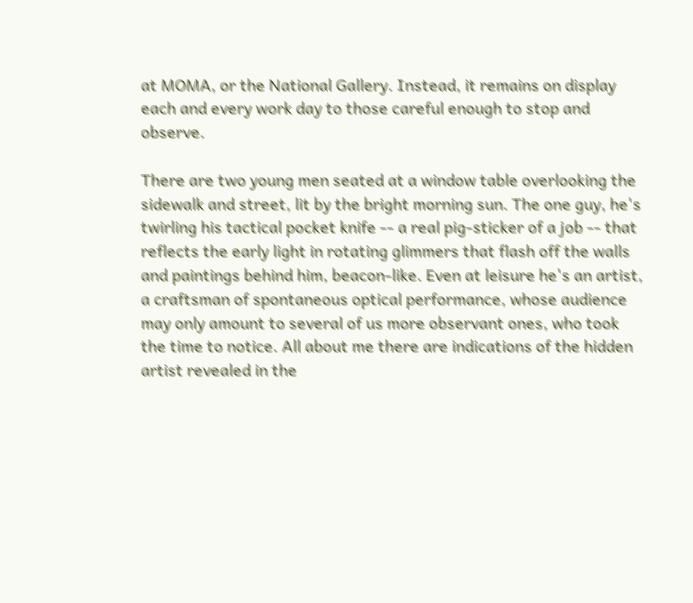at MOMA, or the National Gallery. Instead, it remains on display each and every work day to those careful enough to stop and observe.

There are two young men seated at a window table overlooking the sidewalk and street, lit by the bright morning sun. The one guy, he's twirling his tactical pocket knife -- a real pig-sticker of a job -- that reflects the early light in rotating glimmers that flash off the walls and paintings behind him, beacon-like. Even at leisure he's an artist, a craftsman of spontaneous optical performance, whose audience may only amount to several of us more observant ones, who took the time to notice. All about me there are indications of the hidden artist revealed in the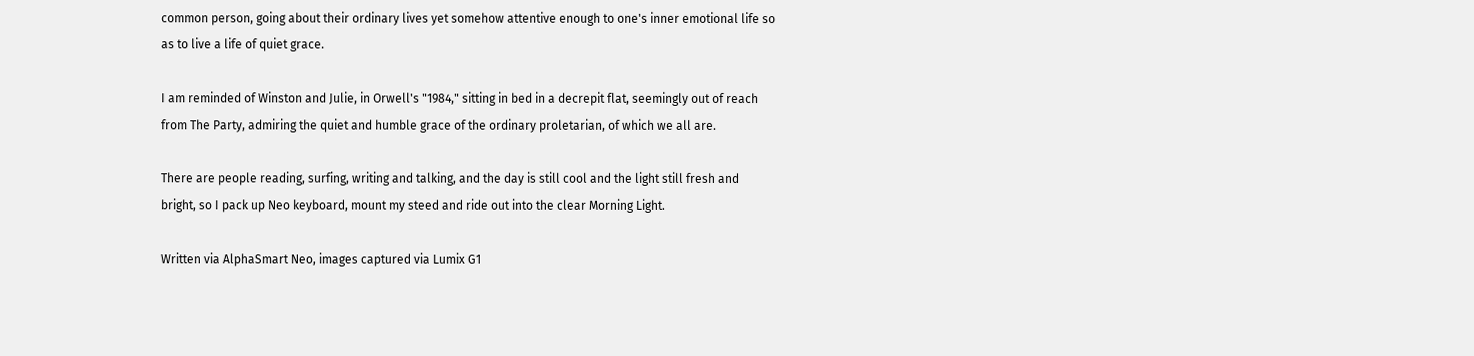common person, going about their ordinary lives yet somehow attentive enough to one's inner emotional life so as to live a life of quiet grace.

I am reminded of Winston and Julie, in Orwell's "1984," sitting in bed in a decrepit flat, seemingly out of reach from The Party, admiring the quiet and humble grace of the ordinary proletarian, of which we all are.

There are people reading, surfing, writing and talking, and the day is still cool and the light still fresh and bright, so I pack up Neo keyboard, mount my steed and ride out into the clear Morning Light.

Written via AlphaSmart Neo, images captured via Lumix G1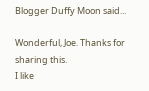Blogger Duffy Moon said...

Wonderful, Joe. Thanks for sharing this.
I like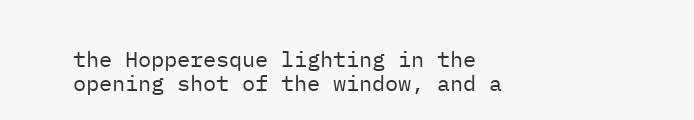the Hopperesque lighting in the opening shot of the window, and a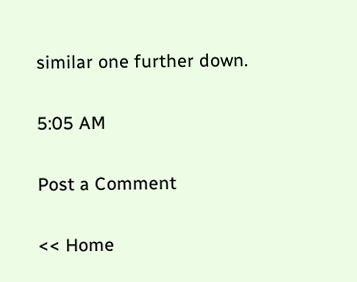similar one further down.

5:05 AM

Post a Comment

<< Home